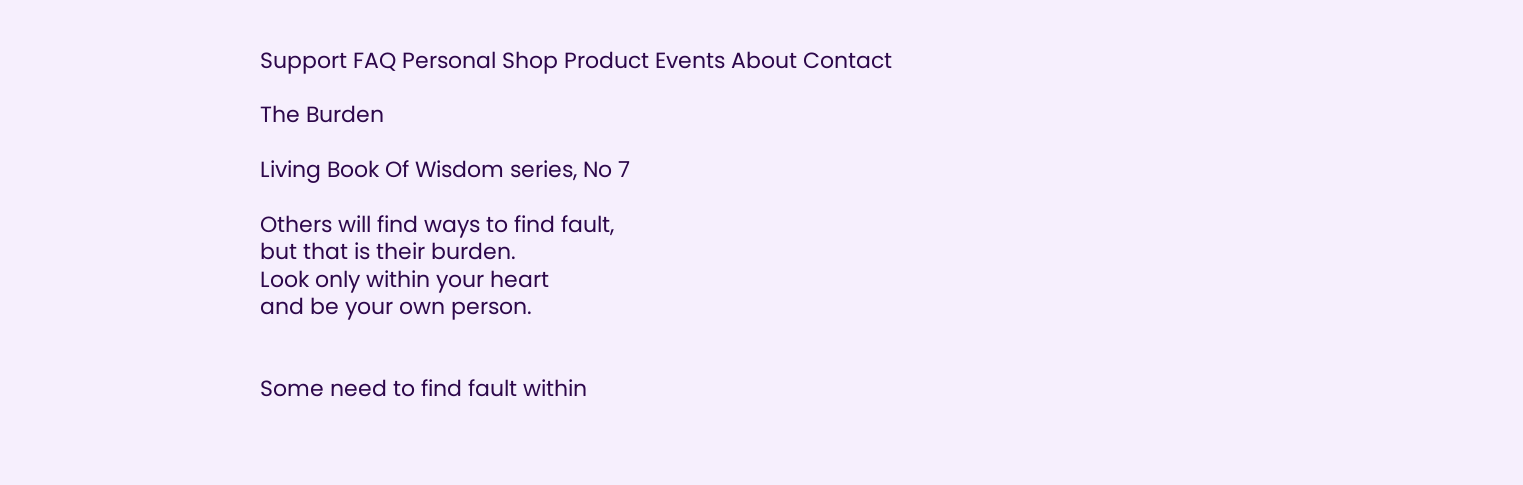Support FAQ Personal Shop Product Events About Contact

The Burden

Living Book Of Wisdom series, No 7

Others will find ways to find fault,
but that is their burden.
Look only within your heart
and be your own person.


Some need to find fault within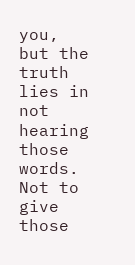you, but the truth lies in not hearing those words.
Not to give those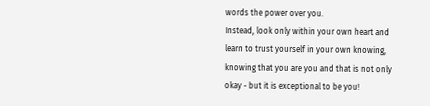words the power over you.
Instead, look only within your own heart and learn to trust yourself in your own knowing,
knowing that you are you and that is not only okay - but it is exceptional to be you!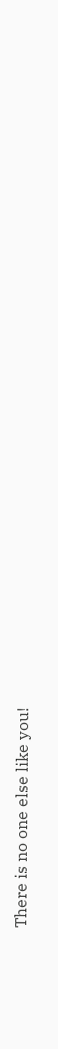There is no one else like you!